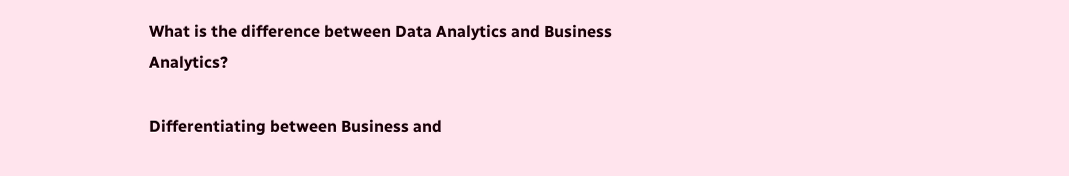What is the difference between Data Analytics and Business Analytics?

Differentiating between Business and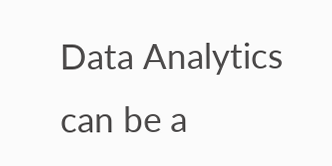Data Analytics can be a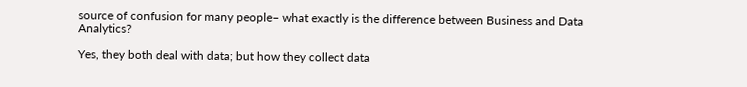source of confusion for many people– what exactly is the difference between Business and Data Analytics?

Yes, they both deal with data; but how they collect data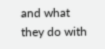and what they do with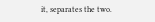it, separates the two.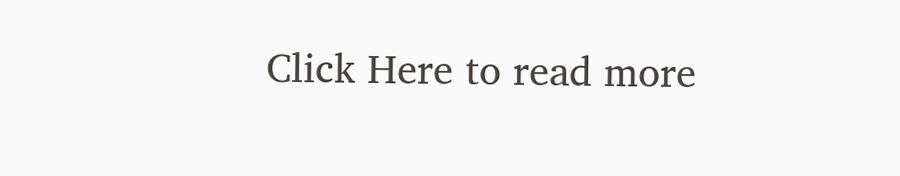Click Here to read more